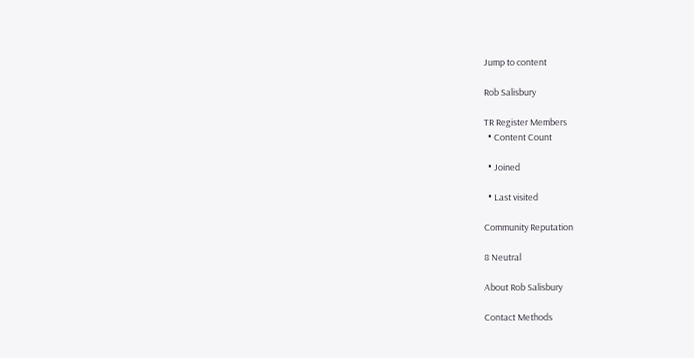Jump to content

Rob Salisbury

TR Register Members
  • Content Count

  • Joined

  • Last visited

Community Reputation

8 Neutral

About Rob Salisbury

Contact Methods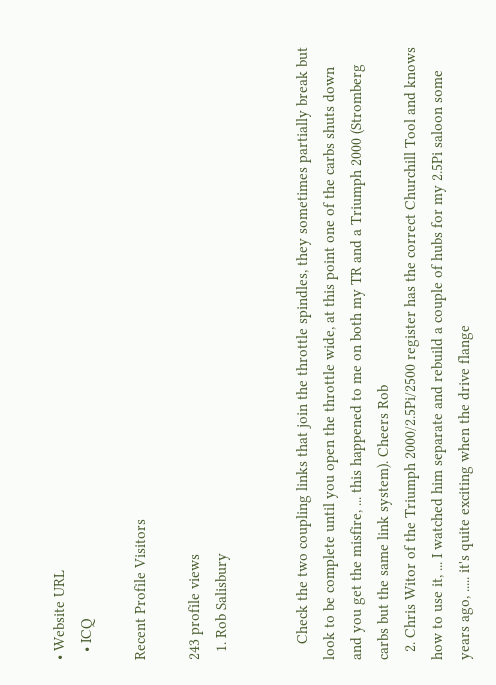• Website URL
  • ICQ

Recent Profile Visitors

243 profile views
  1. Rob Salisbury


    Check the two coupling links that join the throttle spindles, they sometimes partially break but look to be complete until you open the throttle wide, at this point one of the carbs shuts down and you get the misfire, ... this happened to me on both my TR and a Triumph 2000 (Stromberg carbs but the same link system). Cheers Rob
  2. Chris Witor of the Triumph 2000/2.5Pi/2500 register has the correct Churchill Tool and knows how to use it, ... I watched him separate and rebuild a couple of hubs for my 2.5Pi saloon some years ago, ..... it's quite exciting when the drive flange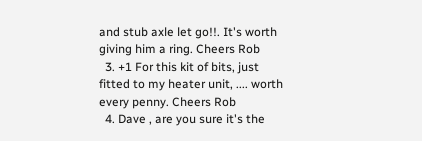and stub axle let go!!. It's worth giving him a ring. Cheers Rob
  3. +1 For this kit of bits, just fitted to my heater unit, .... worth every penny. Cheers Rob
  4. Dave , are you sure it's the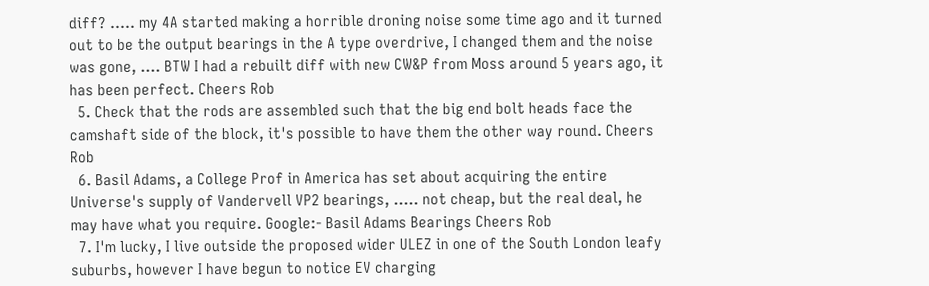diff? ..... my 4A started making a horrible droning noise some time ago and it turned out to be the output bearings in the A type overdrive, I changed them and the noise was gone, .... BTW I had a rebuilt diff with new CW&P from Moss around 5 years ago, it has been perfect. Cheers Rob
  5. Check that the rods are assembled such that the big end bolt heads face the camshaft side of the block, it's possible to have them the other way round. Cheers Rob
  6. Basil Adams, a College Prof in America has set about acquiring the entire Universe's supply of Vandervell VP2 bearings, ..... not cheap, but the real deal, he may have what you require. Google:- Basil Adams Bearings Cheers Rob
  7. I'm lucky, I live outside the proposed wider ULEZ in one of the South London leafy suburbs, however I have begun to notice EV charging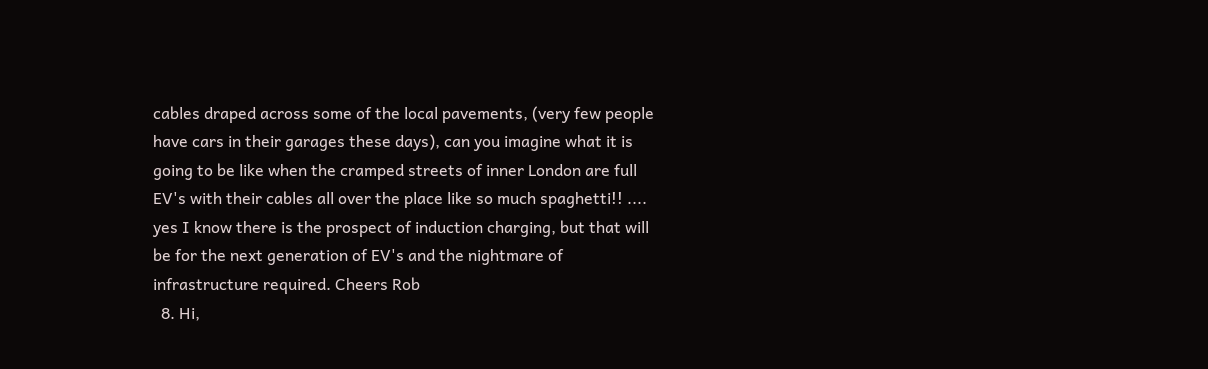cables draped across some of the local pavements, (very few people have cars in their garages these days), can you imagine what it is going to be like when the cramped streets of inner London are full EV's with their cables all over the place like so much spaghetti!! .... yes I know there is the prospect of induction charging, but that will be for the next generation of EV's and the nightmare of infrastructure required. Cheers Rob
  8. Hi,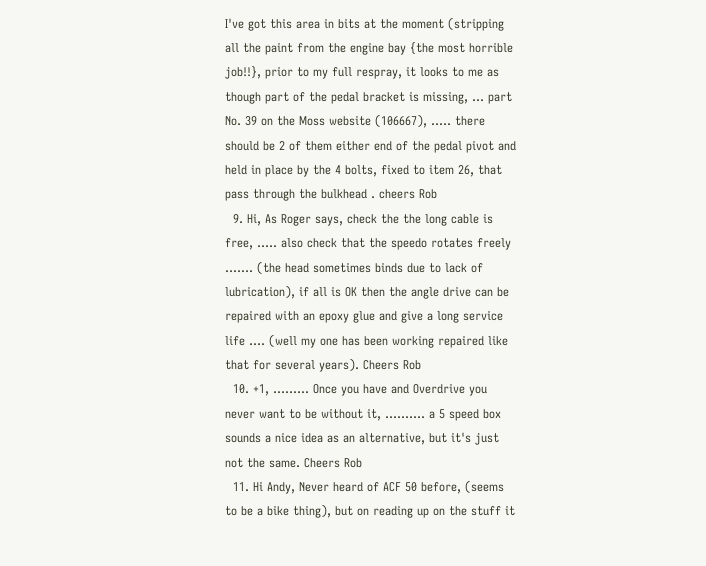I've got this area in bits at the moment (stripping all the paint from the engine bay {the most horrible job!!}, prior to my full respray, it looks to me as though part of the pedal bracket is missing, ... part No. 39 on the Moss website (106667), ..... there should be 2 of them either end of the pedal pivot and held in place by the 4 bolts, fixed to item 26, that pass through the bulkhead . cheers Rob
  9. Hi, As Roger says, check the the long cable is free, ..... also check that the speedo rotates freely ....... (the head sometimes binds due to lack of lubrication), if all is OK then the angle drive can be repaired with an epoxy glue and give a long service life .... (well my one has been working repaired like that for several years). Cheers Rob
  10. +1, ......... Once you have and Overdrive you never want to be without it, .......... a 5 speed box sounds a nice idea as an alternative, but it's just not the same. Cheers Rob
  11. Hi Andy, Never heard of ACF 50 before, (seems to be a bike thing), but on reading up on the stuff it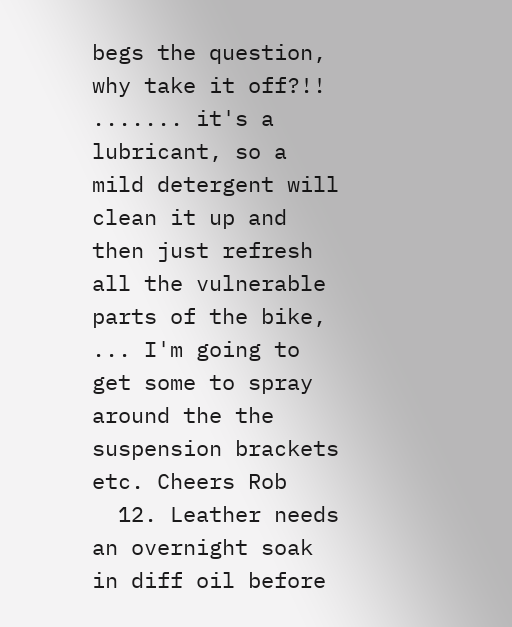begs the question, why take it off?!! ....... it's a lubricant, so a mild detergent will clean it up and then just refresh all the vulnerable parts of the bike, ... I'm going to get some to spray around the the suspension brackets etc. Cheers Rob
  12. Leather needs an overnight soak in diff oil before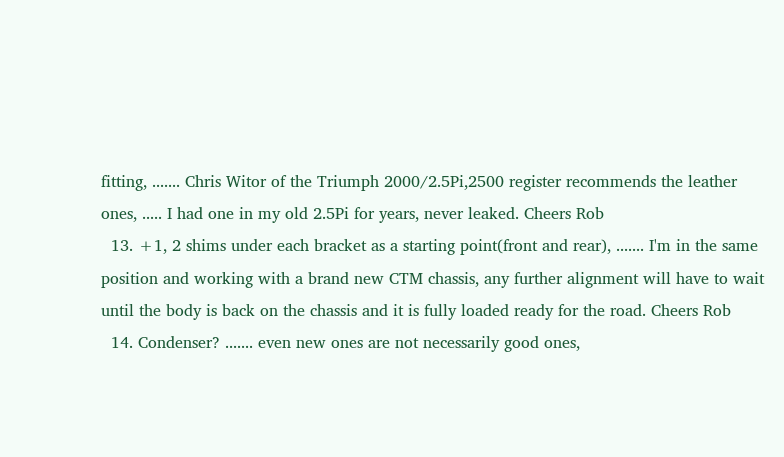fitting, ....... Chris Witor of the Triumph 2000/2.5Pi,2500 register recommends the leather ones, ..... I had one in my old 2.5Pi for years, never leaked. Cheers Rob
  13. +1, 2 shims under each bracket as a starting point(front and rear), ....... I'm in the same position and working with a brand new CTM chassis, any further alignment will have to wait until the body is back on the chassis and it is fully loaded ready for the road. Cheers Rob
  14. Condenser? ....... even new ones are not necessarily good ones,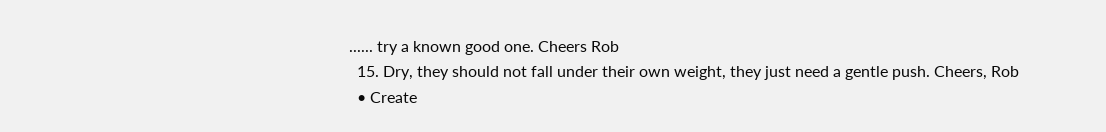...... try a known good one. Cheers Rob
  15. Dry, they should not fall under their own weight, they just need a gentle push. Cheers, Rob
  • Create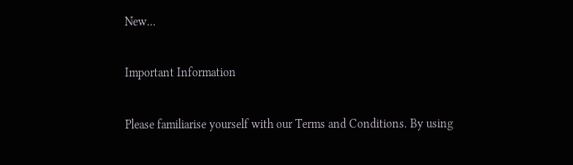New...

Important Information

Please familiarise yourself with our Terms and Conditions. By using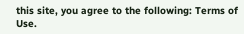this site, you agree to the following: Terms of Use.